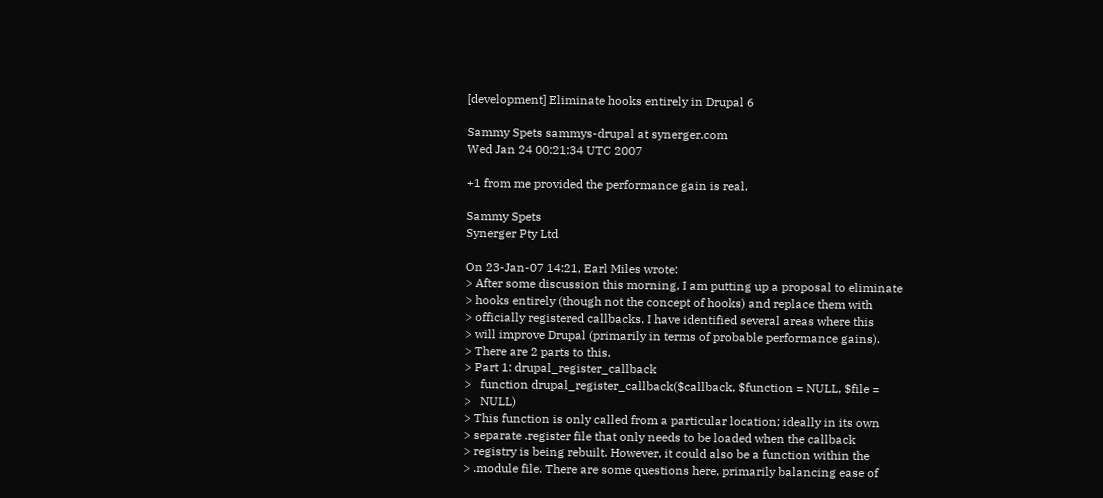[development] Eliminate hooks entirely in Drupal 6

Sammy Spets sammys-drupal at synerger.com
Wed Jan 24 00:21:34 UTC 2007

+1 from me provided the performance gain is real.

Sammy Spets
Synerger Pty Ltd

On 23-Jan-07 14:21, Earl Miles wrote:
> After some discussion this morning, I am putting up a proposal to eliminate
> hooks entirely (though not the concept of hooks) and replace them with
> officially registered callbacks. I have identified several areas where this
> will improve Drupal (primarily in terms of probable performance gains).
> There are 2 parts to this.
> Part 1: drupal_register_callback
>   function drupal_register_callback($callback, $function = NULL, $file =
>   NULL)
> This function is only called from a particular location; ideally in its own
> separate .register file that only needs to be loaded when the callback
> registry is being rebuilt. However, it could also be a function within the
> .module file. There are some questions here, primarily balancing ease of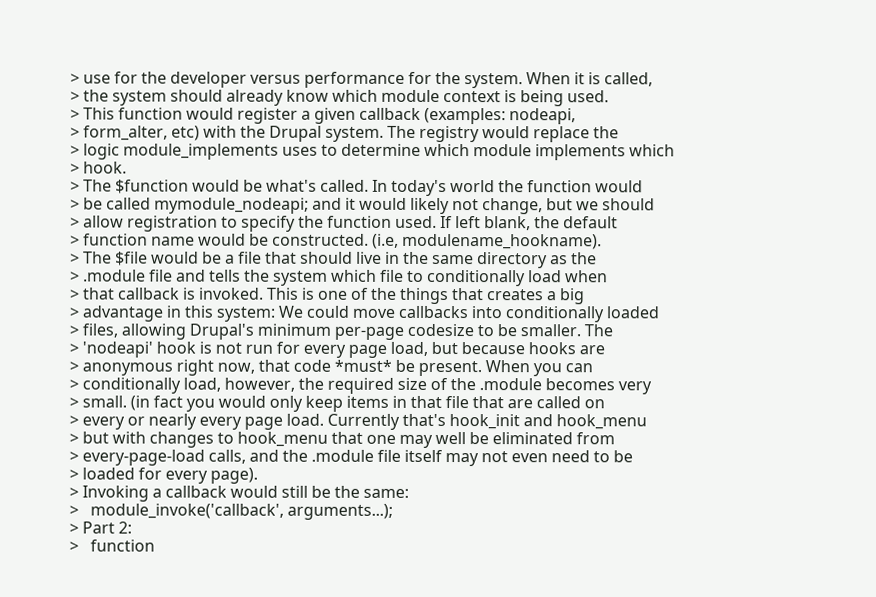> use for the developer versus performance for the system. When it is called,
> the system should already know which module context is being used.
> This function would register a given callback (examples: nodeapi,
> form_alter, etc) with the Drupal system. The registry would replace the
> logic module_implements uses to determine which module implements which
> hook.
> The $function would be what's called. In today's world the function would
> be called mymodule_nodeapi; and it would likely not change, but we should
> allow registration to specify the function used. If left blank, the default
> function name would be constructed. (i.e, modulename_hookname).
> The $file would be a file that should live in the same directory as the
> .module file and tells the system which file to conditionally load when
> that callback is invoked. This is one of the things that creates a big
> advantage in this system: We could move callbacks into conditionally loaded
> files, allowing Drupal's minimum per-page codesize to be smaller. The
> 'nodeapi' hook is not run for every page load, but because hooks are
> anonymous right now, that code *must* be present. When you can
> conditionally load, however, the required size of the .module becomes very
> small. (in fact you would only keep items in that file that are called on
> every or nearly every page load. Currently that's hook_init and hook_menu
> but with changes to hook_menu that one may well be eliminated from
> every-page-load calls, and the .module file itself may not even need to be
> loaded for every page).
> Invoking a callback would still be the same:
>   module_invoke('callback', arguments...);
> Part 2:
>   function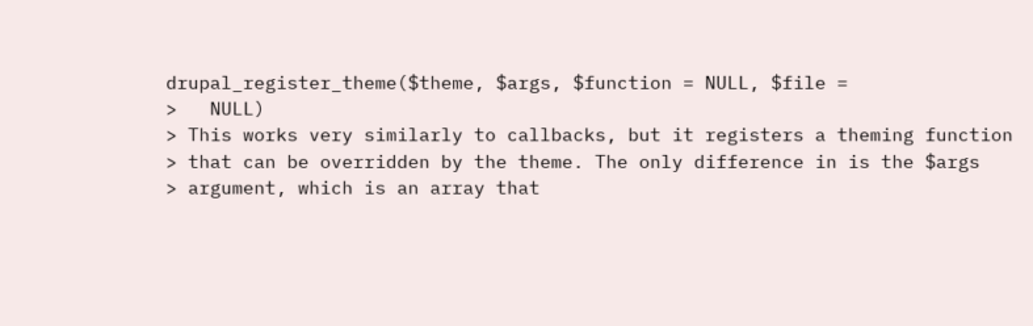drupal_register_theme($theme, $args, $function = NULL, $file =
>   NULL)
> This works very similarly to callbacks, but it registers a theming function
> that can be overridden by the theme. The only difference in is the $args
> argument, which is an array that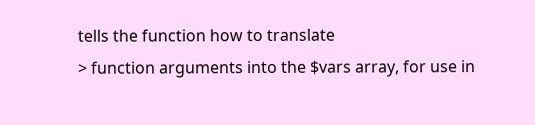tells the function how to translate
> function arguments into the $vars array, for use in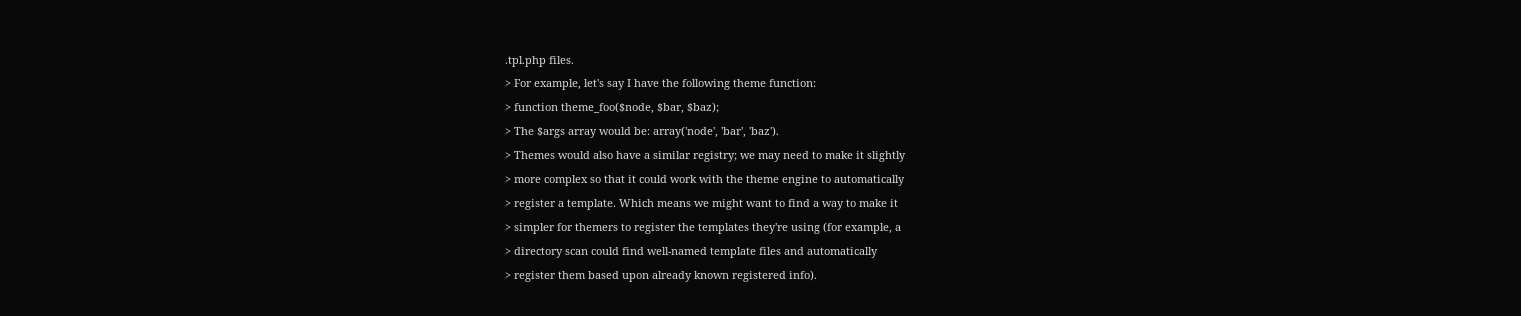.tpl.php files.
> For example, let's say I have the following theme function:
> function theme_foo($node, $bar, $baz);
> The $args array would be: array('node', 'bar', 'baz').
> Themes would also have a similar registry; we may need to make it slightly
> more complex so that it could work with the theme engine to automatically
> register a template. Which means we might want to find a way to make it
> simpler for themers to register the templates they're using (for example, a
> directory scan could find well-named template files and automatically
> register them based upon already known registered info).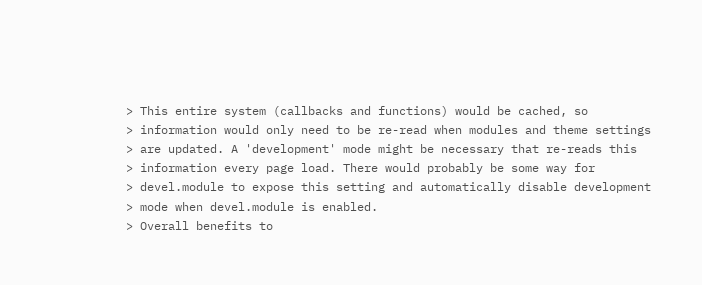> This entire system (callbacks and functions) would be cached, so
> information would only need to be re-read when modules and theme settings
> are updated. A 'development' mode might be necessary that re-reads this
> information every page load. There would probably be some way for
> devel.module to expose this setting and automatically disable development
> mode when devel.module is enabled.
> Overall benefits to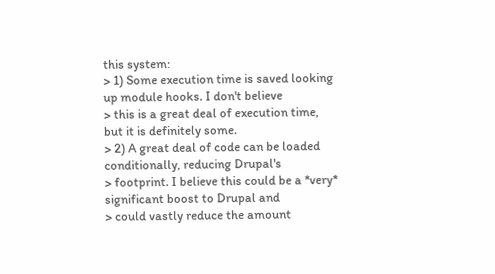this system:
> 1) Some execution time is saved looking up module hooks. I don't believe
> this is a great deal of execution time, but it is definitely some.
> 2) A great deal of code can be loaded conditionally, reducing Drupal's
> footprint. I believe this could be a *very* significant boost to Drupal and
> could vastly reduce the amount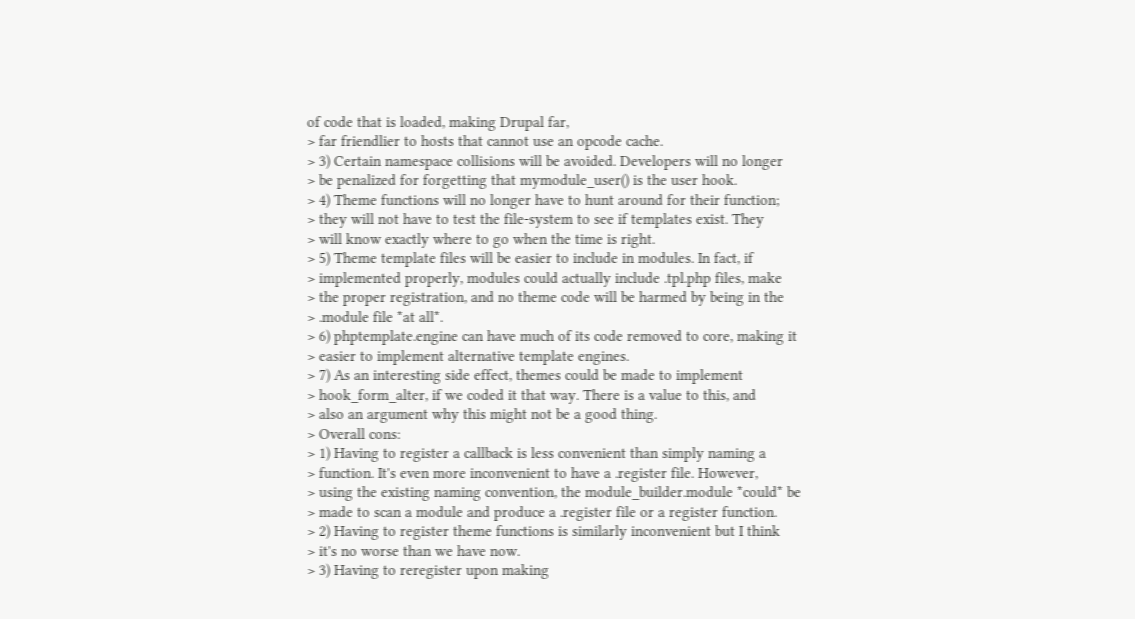of code that is loaded, making Drupal far,
> far friendlier to hosts that cannot use an opcode cache.
> 3) Certain namespace collisions will be avoided. Developers will no longer
> be penalized for forgetting that mymodule_user() is the user hook.
> 4) Theme functions will no longer have to hunt around for their function;
> they will not have to test the file-system to see if templates exist. They
> will know exactly where to go when the time is right.
> 5) Theme template files will be easier to include in modules. In fact, if
> implemented properly, modules could actually include .tpl.php files, make
> the proper registration, and no theme code will be harmed by being in the
> .module file *at all*.
> 6) phptemplate.engine can have much of its code removed to core, making it
> easier to implement alternative template engines.
> 7) As an interesting side effect, themes could be made to implement
> hook_form_alter, if we coded it that way. There is a value to this, and
> also an argument why this might not be a good thing.
> Overall cons:
> 1) Having to register a callback is less convenient than simply naming a
> function. It's even more inconvenient to have a .register file. However,
> using the existing naming convention, the module_builder.module *could* be
> made to scan a module and produce a .register file or a register function.
> 2) Having to register theme functions is similarly inconvenient but I think
> it's no worse than we have now.
> 3) Having to reregister upon making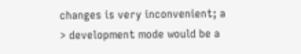changes is very inconvenient; a
> development mode would be a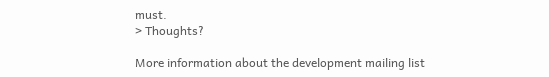must.
> Thoughts?

More information about the development mailing list